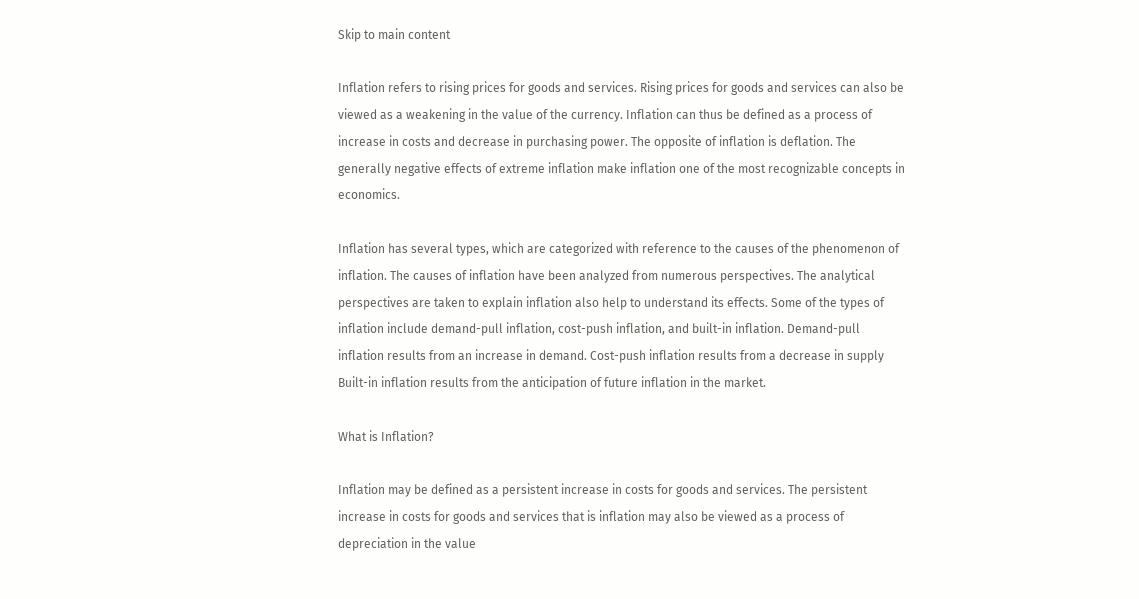Skip to main content

Inflation refers to rising prices for goods and services. Rising prices for goods and services can also be viewed as a weakening in the value of the currency. Inflation can thus be defined as a process of increase in costs and decrease in purchasing power. The opposite of inflation is deflation. The generally negative effects of extreme inflation make inflation one of the most recognizable concepts in economics.

Inflation has several types, which are categorized with reference to the causes of the phenomenon of inflation. The causes of inflation have been analyzed from numerous perspectives. The analytical perspectives are taken to explain inflation also help to understand its effects. Some of the types of inflation include demand-pull inflation, cost-push inflation, and built-in inflation. Demand-pull inflation results from an increase in demand. Cost-push inflation results from a decrease in supply Built-in inflation results from the anticipation of future inflation in the market.

What is Inflation?

Inflation may be defined as a persistent increase in costs for goods and services. The persistent increase in costs for goods and services that is inflation may also be viewed as a process of depreciation in the value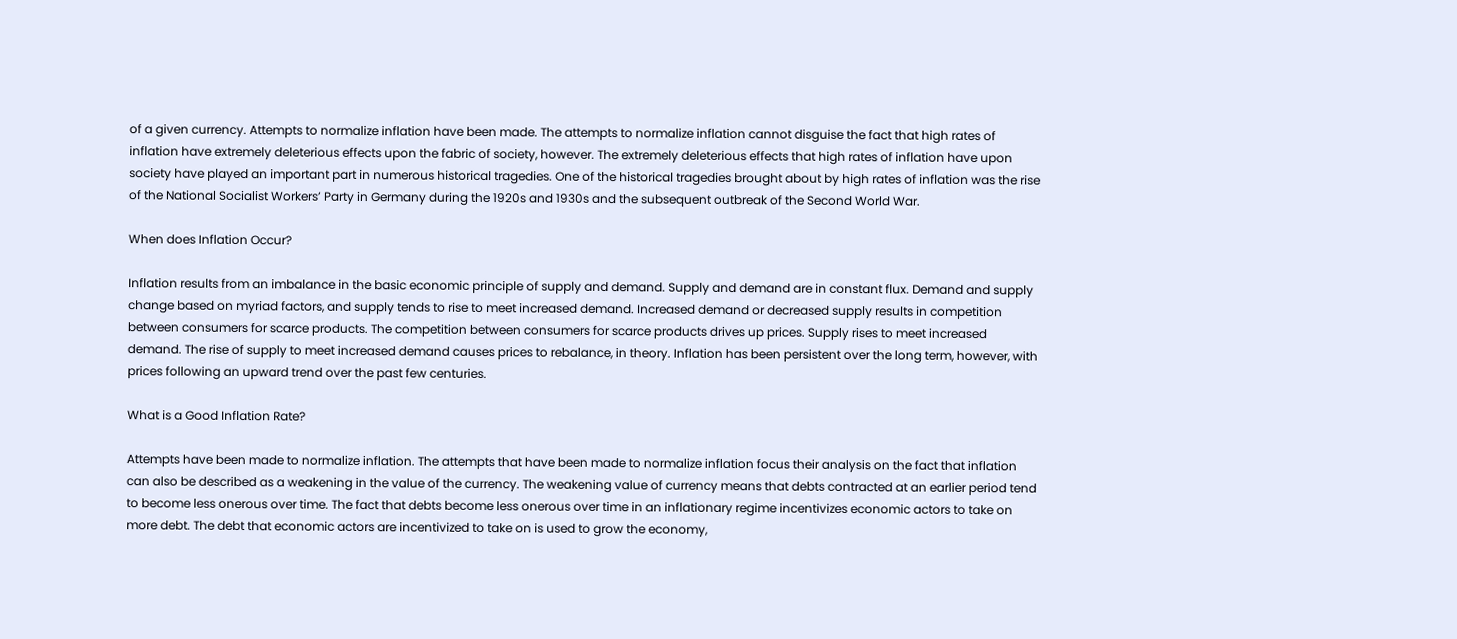of a given currency. Attempts to normalize inflation have been made. The attempts to normalize inflation cannot disguise the fact that high rates of inflation have extremely deleterious effects upon the fabric of society, however. The extremely deleterious effects that high rates of inflation have upon society have played an important part in numerous historical tragedies. One of the historical tragedies brought about by high rates of inflation was the rise of the National Socialist Workers’ Party in Germany during the 1920s and 1930s and the subsequent outbreak of the Second World War.

When does Inflation Occur?

Inflation results from an imbalance in the basic economic principle of supply and demand. Supply and demand are in constant flux. Demand and supply change based on myriad factors, and supply tends to rise to meet increased demand. Increased demand or decreased supply results in competition between consumers for scarce products. The competition between consumers for scarce products drives up prices. Supply rises to meet increased demand. The rise of supply to meet increased demand causes prices to rebalance, in theory. Inflation has been persistent over the long term, however, with prices following an upward trend over the past few centuries.

What is a Good Inflation Rate?

Attempts have been made to normalize inflation. The attempts that have been made to normalize inflation focus their analysis on the fact that inflation can also be described as a weakening in the value of the currency. The weakening value of currency means that debts contracted at an earlier period tend to become less onerous over time. The fact that debts become less onerous over time in an inflationary regime incentivizes economic actors to take on more debt. The debt that economic actors are incentivized to take on is used to grow the economy,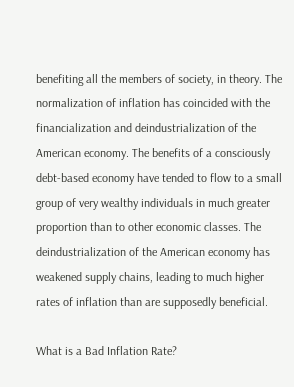benefiting all the members of society, in theory. The normalization of inflation has coincided with the financialization and deindustrialization of the American economy. The benefits of a consciously debt-based economy have tended to flow to a small group of very wealthy individuals in much greater proportion than to other economic classes. The deindustrialization of the American economy has weakened supply chains, leading to much higher rates of inflation than are supposedly beneficial.

What is a Bad Inflation Rate?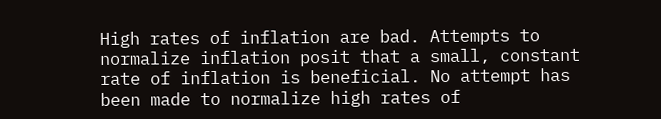High rates of inflation are bad. Attempts to normalize inflation posit that a small, constant rate of inflation is beneficial. No attempt has been made to normalize high rates of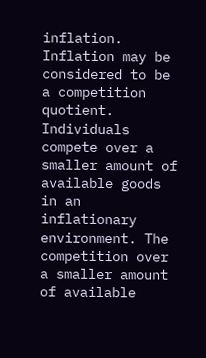inflation. Inflation may be considered to be a competition quotient. Individuals compete over a smaller amount of available goods in an inflationary environment. The competition over a smaller amount of available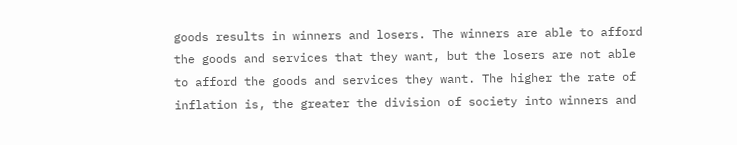goods results in winners and losers. The winners are able to afford the goods and services that they want, but the losers are not able to afford the goods and services they want. The higher the rate of inflation is, the greater the division of society into winners and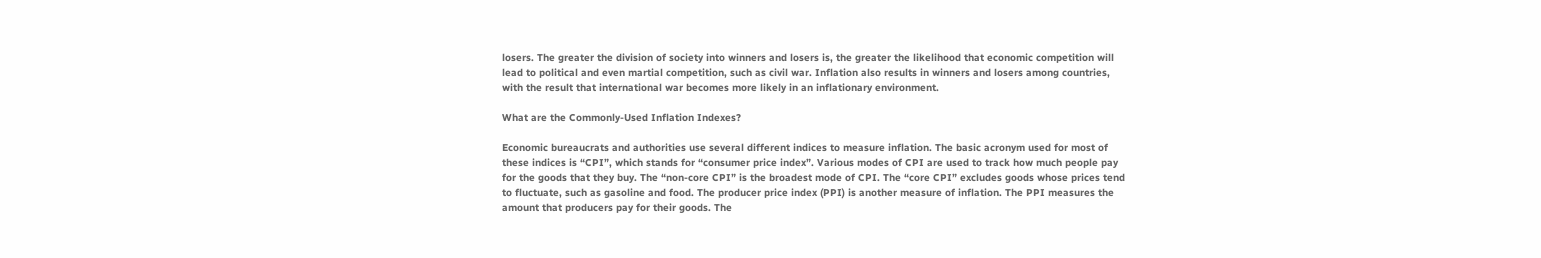losers. The greater the division of society into winners and losers is, the greater the likelihood that economic competition will lead to political and even martial competition, such as civil war. Inflation also results in winners and losers among countries, with the result that international war becomes more likely in an inflationary environment.

What are the Commonly-Used Inflation Indexes?

Economic bureaucrats and authorities use several different indices to measure inflation. The basic acronym used for most of these indices is “CPI”, which stands for “consumer price index”. Various modes of CPI are used to track how much people pay for the goods that they buy. The “non-core CPI” is the broadest mode of CPI. The “core CPI” excludes goods whose prices tend to fluctuate, such as gasoline and food. The producer price index (PPI) is another measure of inflation. The PPI measures the amount that producers pay for their goods. The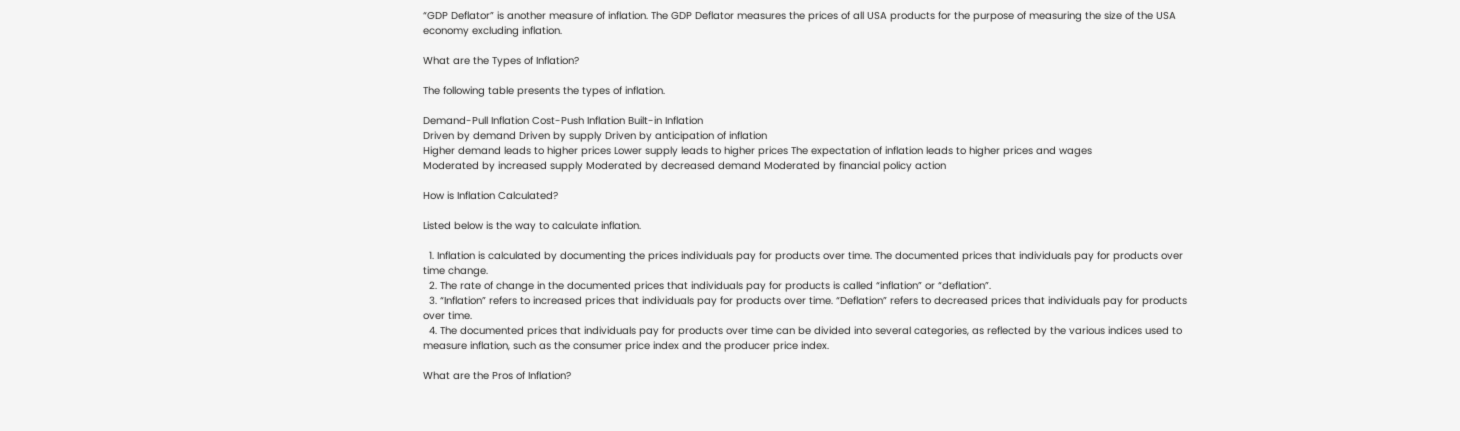“GDP Deflator” is another measure of inflation. The GDP Deflator measures the prices of all USA products for the purpose of measuring the size of the USA economy excluding inflation.

What are the Types of Inflation?

The following table presents the types of inflation.

Demand-Pull Inflation Cost-Push Inflation Built-in Inflation
Driven by demand Driven by supply Driven by anticipation of inflation
Higher demand leads to higher prices Lower supply leads to higher prices The expectation of inflation leads to higher prices and wages
Moderated by increased supply Moderated by decreased demand Moderated by financial policy action

How is Inflation Calculated?

Listed below is the way to calculate inflation.

  1. Inflation is calculated by documenting the prices individuals pay for products over time. The documented prices that individuals pay for products over time change.
  2. The rate of change in the documented prices that individuals pay for products is called “inflation” or “deflation”.
  3. “Inflation” refers to increased prices that individuals pay for products over time. “Deflation” refers to decreased prices that individuals pay for products over time.
  4. The documented prices that individuals pay for products over time can be divided into several categories, as reflected by the various indices used to measure inflation, such as the consumer price index and the producer price index.

What are the Pros of Inflation?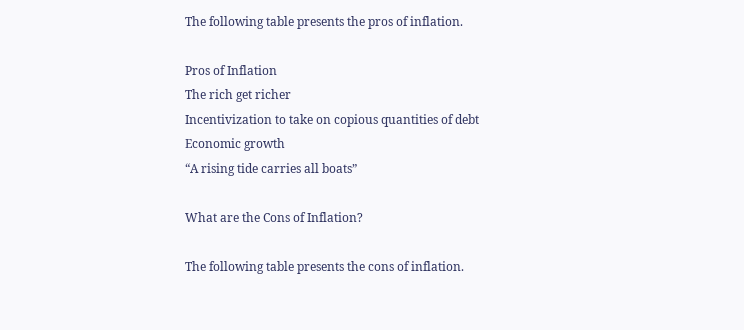The following table presents the pros of inflation.

Pros of Inflation
The rich get richer
Incentivization to take on copious quantities of debt
Economic growth
“A rising tide carries all boats”

What are the Cons of Inflation?

The following table presents the cons of inflation.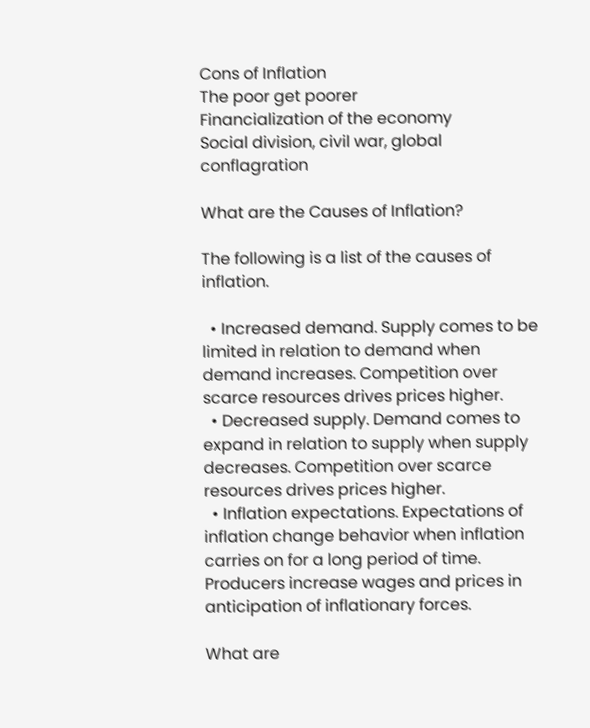Cons of Inflation
The poor get poorer
Financialization of the economy
Social division, civil war, global conflagration

What are the Causes of Inflation?

The following is a list of the causes of inflation.

  • Increased demand. Supply comes to be limited in relation to demand when demand increases. Competition over scarce resources drives prices higher.
  • Decreased supply. Demand comes to expand in relation to supply when supply decreases. Competition over scarce resources drives prices higher.
  • Inflation expectations. Expectations of inflation change behavior when inflation carries on for a long period of time. Producers increase wages and prices in anticipation of inflationary forces.

What are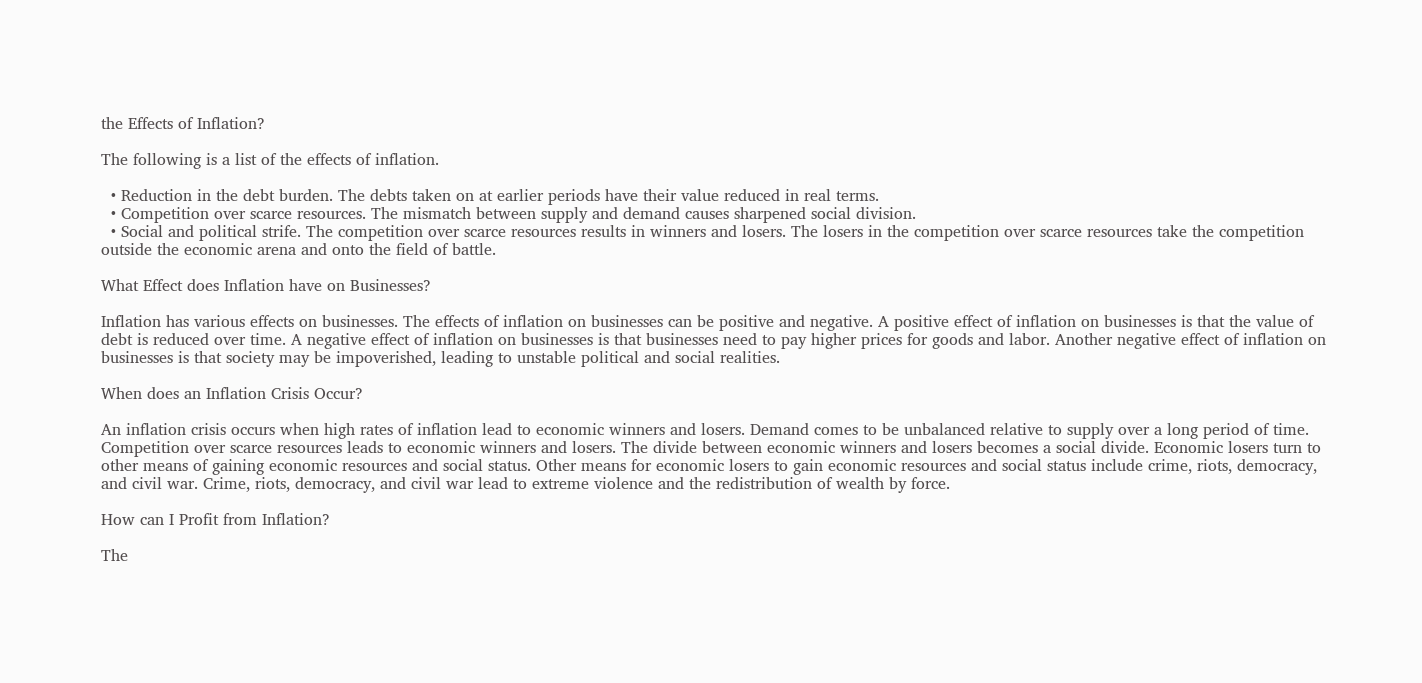the Effects of Inflation?

The following is a list of the effects of inflation.

  • Reduction in the debt burden. The debts taken on at earlier periods have their value reduced in real terms.
  • Competition over scarce resources. The mismatch between supply and demand causes sharpened social division.
  • Social and political strife. The competition over scarce resources results in winners and losers. The losers in the competition over scarce resources take the competition outside the economic arena and onto the field of battle.

What Effect does Inflation have on Businesses?

Inflation has various effects on businesses. The effects of inflation on businesses can be positive and negative. A positive effect of inflation on businesses is that the value of debt is reduced over time. A negative effect of inflation on businesses is that businesses need to pay higher prices for goods and labor. Another negative effect of inflation on businesses is that society may be impoverished, leading to unstable political and social realities.

When does an Inflation Crisis Occur?

An inflation crisis occurs when high rates of inflation lead to economic winners and losers. Demand comes to be unbalanced relative to supply over a long period of time. Competition over scarce resources leads to economic winners and losers. The divide between economic winners and losers becomes a social divide. Economic losers turn to other means of gaining economic resources and social status. Other means for economic losers to gain economic resources and social status include crime, riots, democracy, and civil war. Crime, riots, democracy, and civil war lead to extreme violence and the redistribution of wealth by force.

How can I Profit from Inflation?

The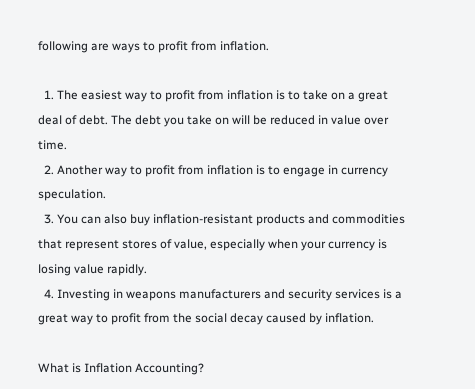following are ways to profit from inflation.

  1. The easiest way to profit from inflation is to take on a great deal of debt. The debt you take on will be reduced in value over time.
  2. Another way to profit from inflation is to engage in currency speculation.
  3. You can also buy inflation-resistant products and commodities that represent stores of value, especially when your currency is losing value rapidly.
  4. Investing in weapons manufacturers and security services is a great way to profit from the social decay caused by inflation.

What is Inflation Accounting?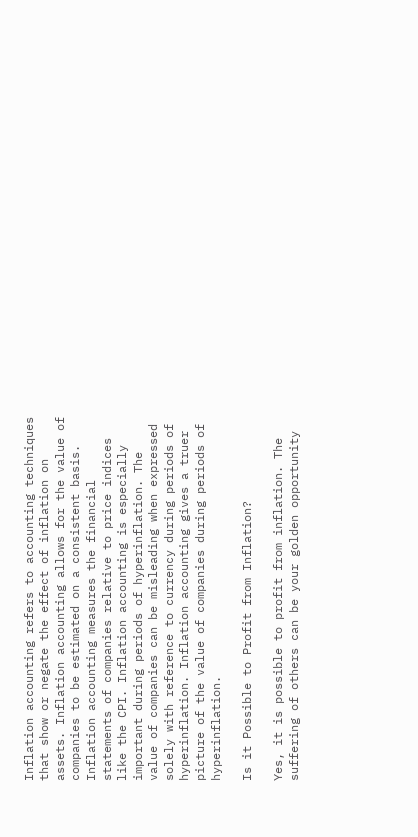Inflation accounting refers to accounting techniques that show or negate the effect of inflation on assets. Inflation accounting allows for the value of companies to be estimated on a consistent basis. Inflation accounting measures the financial statements of companies relative to price indices like the CPI. Inflation accounting is especially important during periods of hyperinflation. The value of companies can be misleading when expressed solely with reference to currency during periods of hyperinflation. Inflation accounting gives a truer picture of the value of companies during periods of hyperinflation.

Is it Possible to Profit from Inflation?

Yes, it is possible to profit from inflation. The suffering of others can be your golden opportunity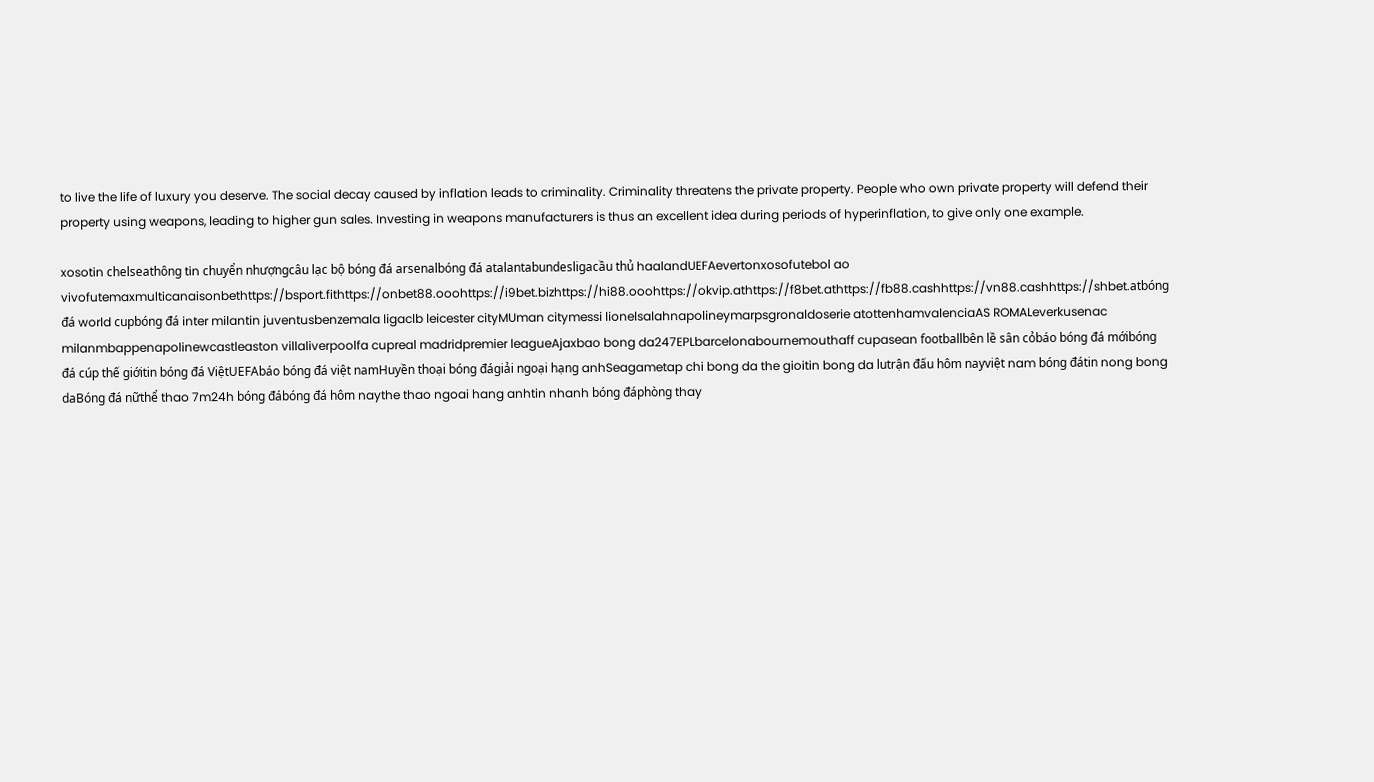to live the life of luxury you deserve. The social decay caused by inflation leads to criminality. Criminality threatens the private property. People who own private property will defend their property using weapons, leading to higher gun sales. Investing in weapons manufacturers is thus an excellent idea during periods of hyperinflation, to give only one example.

xosotin chelseathông tin chuyển nhượngcâu lạc bộ bóng đá arsenalbóng đá atalantabundesligacầu thủ haalandUEFAevertonxosofutebol ao vivofutemaxmulticanaisonbethttps://bsport.fithttps://onbet88.ooohttps://i9bet.bizhttps://hi88.ooohttps://okvip.athttps://f8bet.athttps://fb88.cashhttps://vn88.cashhttps://shbet.atbóng đá world cupbóng đá inter milantin juventusbenzemala ligaclb leicester cityMUman citymessi lionelsalahnapolineymarpsgronaldoserie atottenhamvalenciaAS ROMALeverkusenac milanmbappenapolinewcastleaston villaliverpoolfa cupreal madridpremier leagueAjaxbao bong da247EPLbarcelonabournemouthaff cupasean footballbên lề sân cỏbáo bóng đá mớibóng đá cúp thế giớitin bóng đá ViệtUEFAbáo bóng đá việt namHuyền thoại bóng đágiải ngoại hạng anhSeagametap chi bong da the gioitin bong da lutrận đấu hôm nayviệt nam bóng đátin nong bong daBóng đá nữthể thao 7m24h bóng đábóng đá hôm naythe thao ngoai hang anhtin nhanh bóng đáphòng thay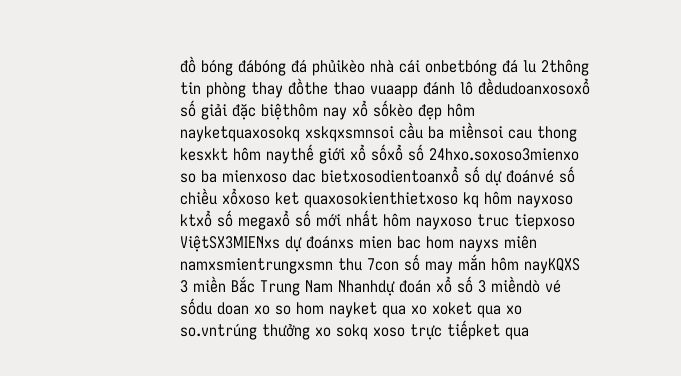đồ bóng đábóng đá phủikèo nhà cái onbetbóng đá lu 2thông tin phòng thay đồthe thao vuaapp đánh lô đềdudoanxosoxổ số giải đặc biệthôm nay xổ sốkèo đẹp hôm nayketquaxosokq xskqxsmnsoi cầu ba miềnsoi cau thong kesxkt hôm naythế giới xổ sốxổ số 24hxo.soxoso3mienxo so ba mienxoso dac bietxosodientoanxổ số dự đoánvé số chiều xổxoso ket quaxosokienthietxoso kq hôm nayxoso ktxổ số megaxổ số mới nhất hôm nayxoso truc tiepxoso ViệtSX3MIENxs dự đoánxs mien bac hom nayxs miên namxsmientrungxsmn thu 7con số may mắn hôm nayKQXS 3 miền Bắc Trung Nam Nhanhdự đoán xổ số 3 miềndò vé sốdu doan xo so hom nayket qua xo xoket qua xo so.vntrúng thưởng xo sokq xoso trực tiếpket qua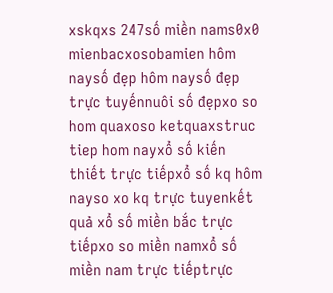xskqxs 247số miền nams0x0 mienbacxosobamien hôm naysố đẹp hôm naysố đẹp trực tuyếnnuôi số đẹpxo so hom quaxoso ketquaxstruc tiep hom nayxổ số kiến thiết trực tiếpxổ số kq hôm nayso xo kq trực tuyenkết quả xổ số miền bắc trực tiếpxo so miền namxổ số miền nam trực tiếptrực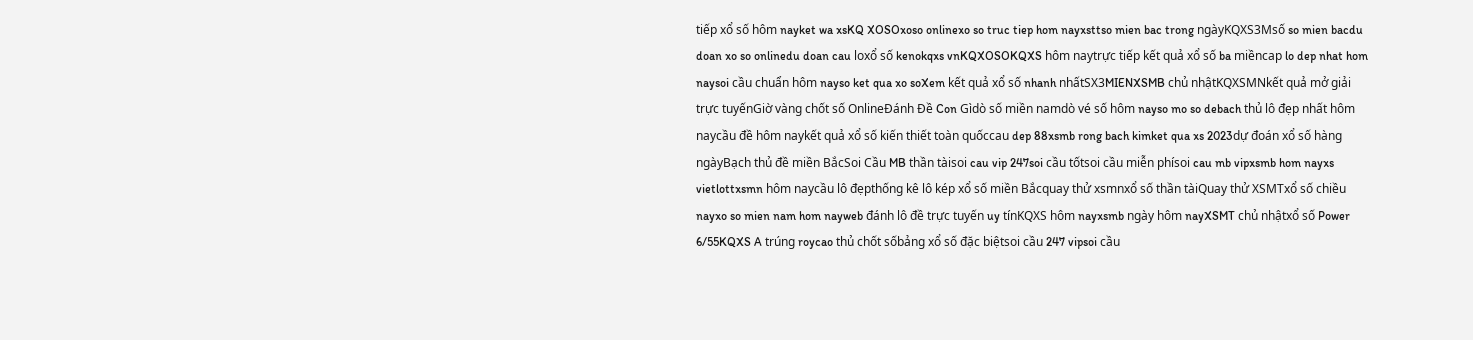tiếp xổ số hôm nayket wa xsKQ XOSOxoso onlinexo so truc tiep hom nayxsttso mien bac trong ngàyKQXS3Msố so mien bacdu doan xo so onlinedu doan cau loxổ số kenokqxs vnKQXOSOKQXS hôm naytrực tiếp kết quả xổ số ba miềncap lo dep nhat hom naysoi cầu chuẩn hôm nayso ket qua xo soXem kết quả xổ số nhanh nhấtSX3MIENXSMB chủ nhậtKQXSMNkết quả mở giải trực tuyếnGiờ vàng chốt số OnlineĐánh Đề Con Gìdò số miền namdò vé số hôm nayso mo so debach thủ lô đẹp nhất hôm naycầu đề hôm naykết quả xổ số kiến thiết toàn quốccau dep 88xsmb rong bach kimket qua xs 2023dự đoán xổ số hàng ngàyBạch thủ đề miền BắcSoi Cầu MB thần tàisoi cau vip 247soi cầu tốtsoi cầu miễn phísoi cau mb vipxsmb hom nayxs vietlottxsmn hôm naycầu lô đẹpthống kê lô kép xổ số miền Bắcquay thử xsmnxổ số thần tàiQuay thử XSMTxổ số chiều nayxo so mien nam hom nayweb đánh lô đề trực tuyến uy tínKQXS hôm nayxsmb ngày hôm nayXSMT chủ nhậtxổ số Power 6/55KQXS A trúng roycao thủ chốt sốbảng xổ số đặc biệtsoi cầu 247 vipsoi cầu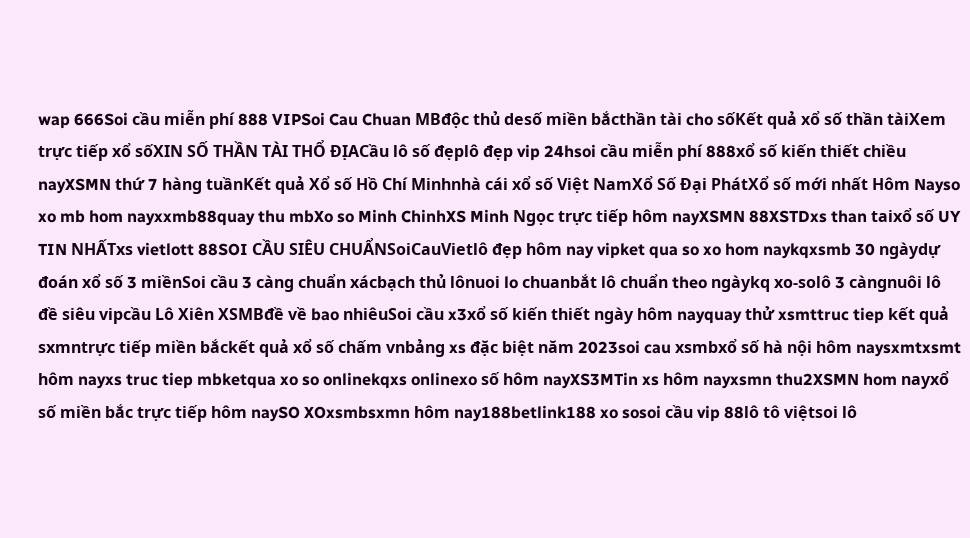wap 666Soi cầu miễn phí 888 VIPSoi Cau Chuan MBđộc thủ desố miền bắcthần tài cho sốKết quả xổ số thần tàiXem trực tiếp xổ sốXIN SỐ THẦN TÀI THỔ ĐỊACầu lô số đẹplô đẹp vip 24hsoi cầu miễn phí 888xổ số kiến thiết chiều nayXSMN thứ 7 hàng tuầnKết quả Xổ số Hồ Chí Minhnhà cái xổ số Việt NamXổ Số Đại PhátXổ số mới nhất Hôm Nayso xo mb hom nayxxmb88quay thu mbXo so Minh ChinhXS Minh Ngọc trực tiếp hôm nayXSMN 88XSTDxs than taixổ số UY TIN NHẤTxs vietlott 88SOI CẦU SIÊU CHUẨNSoiCauVietlô đẹp hôm nay vipket qua so xo hom naykqxsmb 30 ngàydự đoán xổ số 3 miềnSoi cầu 3 càng chuẩn xácbạch thủ lônuoi lo chuanbắt lô chuẩn theo ngàykq xo-solô 3 càngnuôi lô đề siêu vipcầu Lô Xiên XSMBđề về bao nhiêuSoi cầu x3xổ số kiến thiết ngày hôm nayquay thử xsmttruc tiep kết quả sxmntrực tiếp miền bắckết quả xổ số chấm vnbảng xs đặc biệt năm 2023soi cau xsmbxổ số hà nội hôm naysxmtxsmt hôm nayxs truc tiep mbketqua xo so onlinekqxs onlinexo số hôm nayXS3MTin xs hôm nayxsmn thu2XSMN hom nayxổ số miền bắc trực tiếp hôm naySO XOxsmbsxmn hôm nay188betlink188 xo sosoi cầu vip 88lô tô việtsoi lô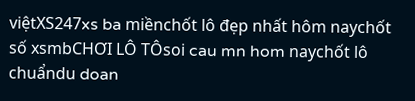việtXS247xs ba miềnchốt lô đẹp nhất hôm naychốt số xsmbCHƠI LÔ TÔsoi cau mn hom naychốt lô chuẩndu doan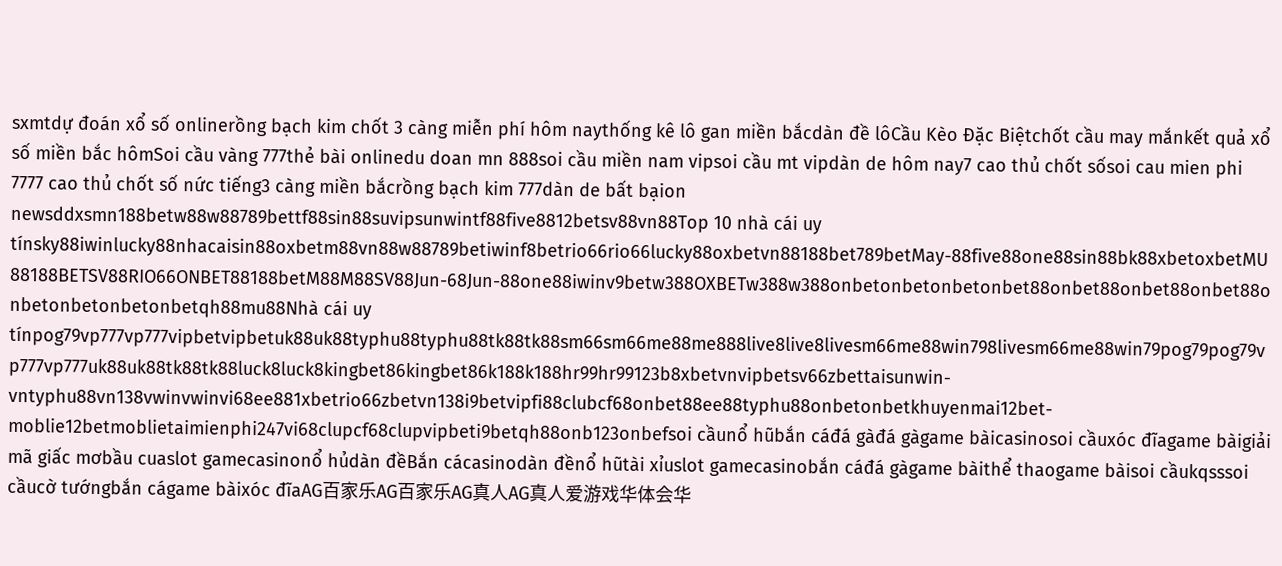sxmtdự đoán xổ số onlinerồng bạch kim chốt 3 càng miễn phí hôm naythống kê lô gan miền bắcdàn đề lôCầu Kèo Đặc Biệtchốt cầu may mắnkết quả xổ số miền bắc hômSoi cầu vàng 777thẻ bài onlinedu doan mn 888soi cầu miền nam vipsoi cầu mt vipdàn de hôm nay7 cao thủ chốt sốsoi cau mien phi 7777 cao thủ chốt số nức tiếng3 càng miền bắcrồng bạch kim 777dàn de bất bạion newsddxsmn188betw88w88789bettf88sin88suvipsunwintf88five8812betsv88vn88Top 10 nhà cái uy tínsky88iwinlucky88nhacaisin88oxbetm88vn88w88789betiwinf8betrio66rio66lucky88oxbetvn88188bet789betMay-88five88one88sin88bk88xbetoxbetMU88188BETSV88RIO66ONBET88188betM88M88SV88Jun-68Jun-88one88iwinv9betw388OXBETw388w388onbetonbetonbetonbet88onbet88onbet88onbet88onbetonbetonbetonbetqh88mu88Nhà cái uy tínpog79vp777vp777vipbetvipbetuk88uk88typhu88typhu88tk88tk88sm66sm66me88me888live8live8livesm66me88win798livesm66me88win79pog79pog79vp777vp777uk88uk88tk88tk88luck8luck8kingbet86kingbet86k188k188hr99hr99123b8xbetvnvipbetsv66zbettaisunwin-vntyphu88vn138vwinvwinvi68ee881xbetrio66zbetvn138i9betvipfi88clubcf68onbet88ee88typhu88onbetonbetkhuyenmai12bet-moblie12betmoblietaimienphi247vi68clupcf68clupvipbeti9betqh88onb123onbefsoi cầunổ hũbắn cáđá gàđá gàgame bàicasinosoi cầuxóc đĩagame bàigiải mã giấc mơbầu cuaslot gamecasinonổ hủdàn đềBắn cácasinodàn đềnổ hũtài xỉuslot gamecasinobắn cáđá gàgame bàithể thaogame bàisoi cầukqsssoi cầucờ tướngbắn cágame bàixóc đĩaAG百家乐AG百家乐AG真人AG真人爱游戏华体会华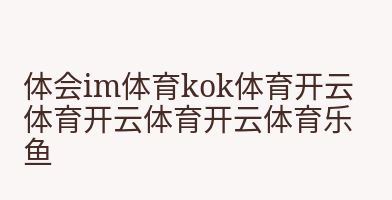体会im体育kok体育开云体育开云体育开云体育乐鱼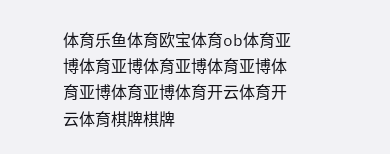体育乐鱼体育欧宝体育ob体育亚博体育亚博体育亚博体育亚博体育亚博体育亚博体育开云体育开云体育棋牌棋牌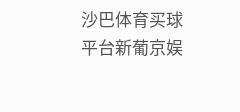沙巴体育买球平台新葡京娱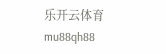乐开云体育mu88qh88